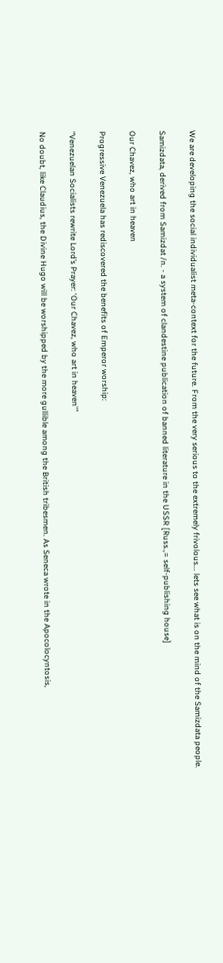We are developing the social individualist meta-context for the future. From the very serious to the extremely frivolous... lets see what is on the mind of the Samizdata people.

Samizdata, derived from Samizdat /n. - a system of clandestine publication of banned literature in the USSR [Russ.,= self-publishing house]

Our Chavez, who art in heaven

Progressive Venezuela has rediscovered the benefits of Emperor worship:

“Venezuelan Socialists rewrite Lord’s Prayer: ‘Our Chavez, who art in heaven'”

No doubt, like Claudius, the Divine Hugo will be worshipped by the more gullible among the British tribesmen. As Seneca wrote in the Apocolocyntosis,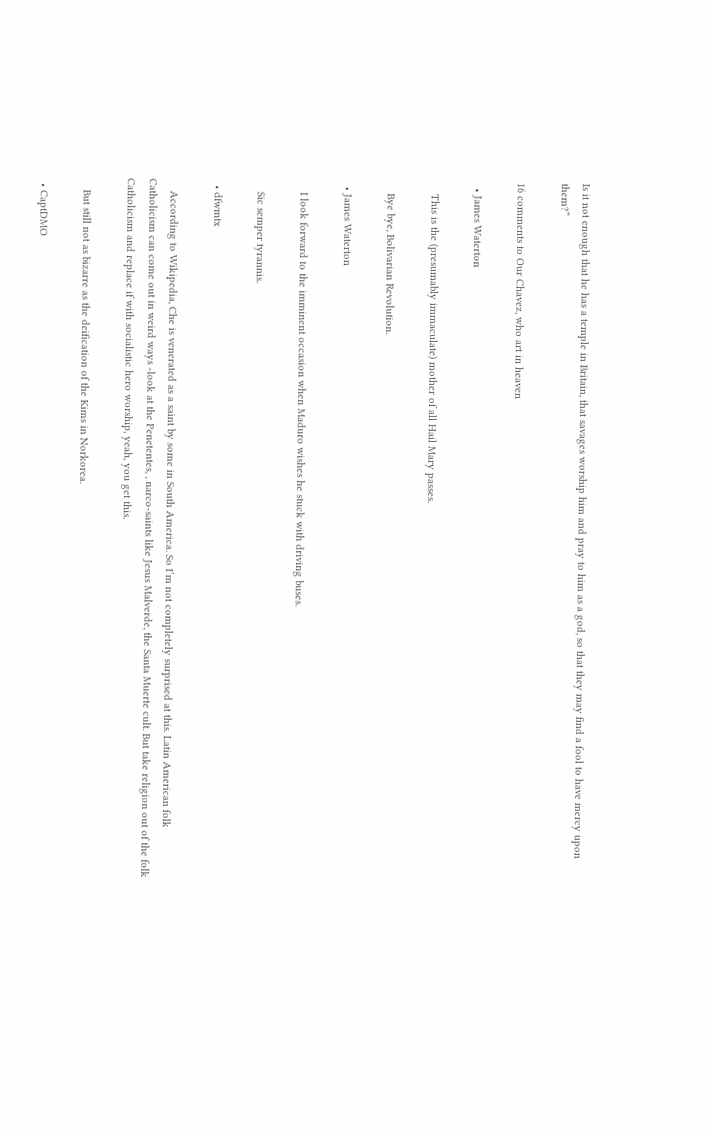Is it not enough that he has a temple in Britain, that savages worship him and pray to him as a god, so that they may find a fool to have mercy upon them?”

16 comments to Our Chavez, who art in heaven

  • James Waterton

    This is the (presumably immaculate) mother of all Hail Mary passes.

    Bye bye, Bolivarian Revolution.

  • James Waterton

    I look forward to the imminent occasion when Maduro wishes he stuck with driving buses.

    Sic semper tyrannis.

  • dfwmtx

    According to Wikipedia, Che is venerated as a saint by some in South America. So I’m not completely surprised at this. Latin American folk Catholicism can come out in weird ways -look at the Penetentes, , narco-saints like Jesus Malverde, the Santa Muerte cult. But take religion out of the folk Catholicism and replace if with socialistic hero worship, yeah, you get this.

    But still not as bizarre as the deification of the Kims in Norkorea.

  • CaptDMO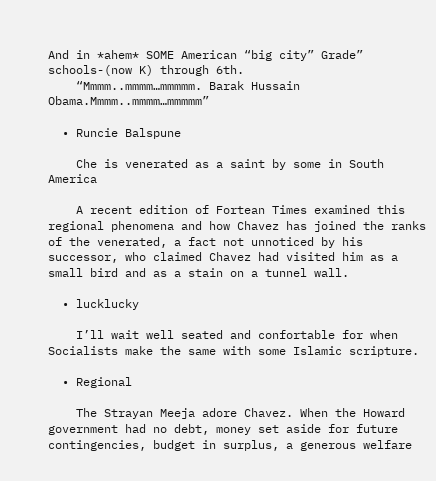And in *ahem* SOME American “big city” Grade” schools-(now K) through 6th.
    “Mmmm..mmmm…mmmmm. Barak Hussain Obama.Mmmm..mmmm…mmmmm”

  • Runcie Balspune

    Che is venerated as a saint by some in South America

    A recent edition of Fortean Times examined this regional phenomena and how Chavez has joined the ranks of the venerated, a fact not unnoticed by his successor, who claimed Chavez had visited him as a small bird and as a stain on a tunnel wall.

  • lucklucky

    I’ll wait well seated and confortable for when Socialists make the same with some Islamic scripture.

  • Regional

    The Strayan Meeja adore Chavez. When the Howard government had no debt, money set aside for future contingencies, budget in surplus, a generous welfare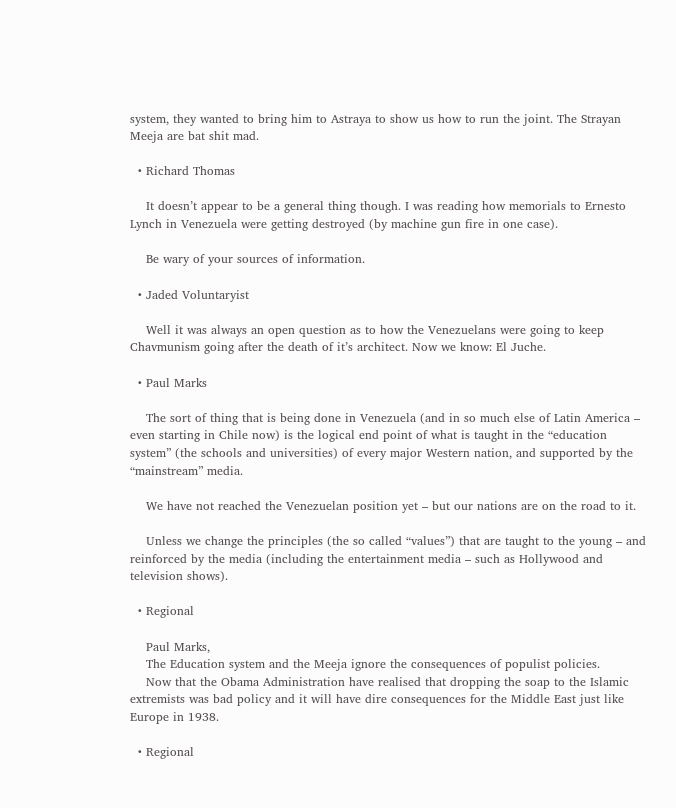system, they wanted to bring him to Astraya to show us how to run the joint. The Strayan Meeja are bat shit mad.

  • Richard Thomas

    It doesn’t appear to be a general thing though. I was reading how memorials to Ernesto Lynch in Venezuela were getting destroyed (by machine gun fire in one case).

    Be wary of your sources of information.

  • Jaded Voluntaryist

    Well it was always an open question as to how the Venezuelans were going to keep Chavmunism going after the death of it’s architect. Now we know: El Juche.

  • Paul Marks

    The sort of thing that is being done in Venezuela (and in so much else of Latin America – even starting in Chile now) is the logical end point of what is taught in the “education system” (the schools and universities) of every major Western nation, and supported by the “mainstream” media.

    We have not reached the Venezuelan position yet – but our nations are on the road to it.

    Unless we change the principles (the so called “values”) that are taught to the young – and reinforced by the media (including the entertainment media – such as Hollywood and television shows).

  • Regional

    Paul Marks,
    The Education system and the Meeja ignore the consequences of populist policies.
    Now that the Obama Administration have realised that dropping the soap to the Islamic extremists was bad policy and it will have dire consequences for the Middle East just like Europe in 1938.

  • Regional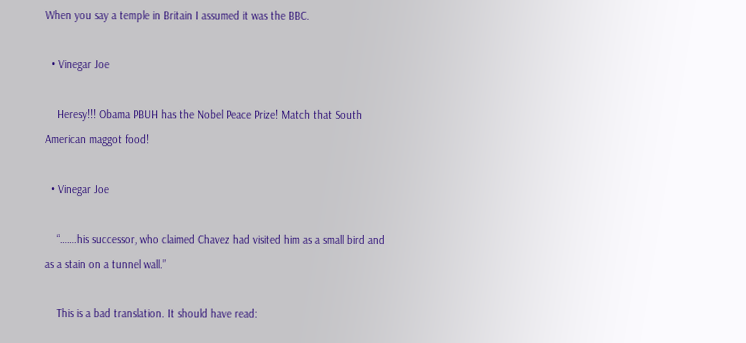When you say a temple in Britain I assumed it was the BBC.

  • Vinegar Joe

    Heresy!!! Obama PBUH has the Nobel Peace Prize! Match that South American maggot food!

  • Vinegar Joe

    “…….his successor, who claimed Chavez had visited him as a small bird and as a stain on a tunnel wall.”

    This is a bad translation. It should have read: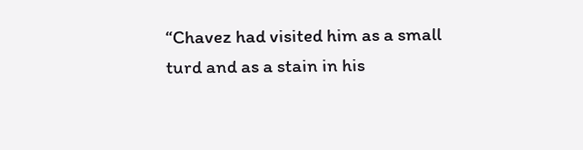“Chavez had visited him as a small turd and as a stain in his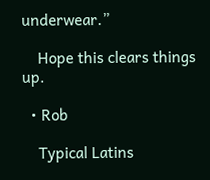underwear.”

    Hope this clears things up.

  • Rob

    Typical Latins